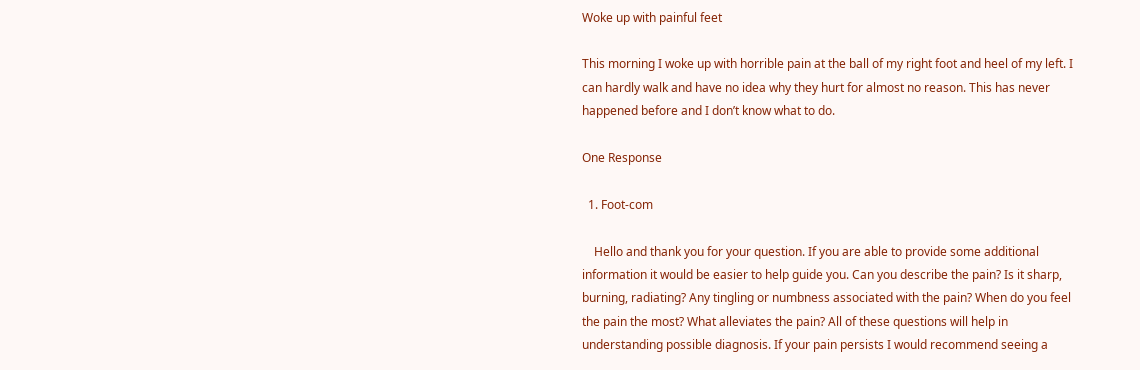Woke up with painful feet

This morning I woke up with horrible pain at the ball of my right foot and heel of my left. I can hardly walk and have no idea why they hurt for almost no reason. This has never happened before and I don’t know what to do.

One Response

  1. Foot-com

    Hello and thank you for your question. If you are able to provide some additional information it would be easier to help guide you. Can you describe the pain? Is it sharp, burning, radiating? Any tingling or numbness associated with the pain? When do you feel the pain the most? What alleviates the pain? All of these questions will help in understanding possible diagnosis. If your pain persists I would recommend seeing a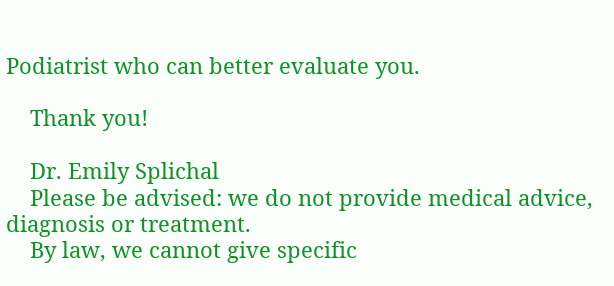Podiatrist who can better evaluate you.

    Thank you!

    Dr. Emily Splichal
    Please be advised: we do not provide medical advice, diagnosis or treatment.
    By law, we cannot give specific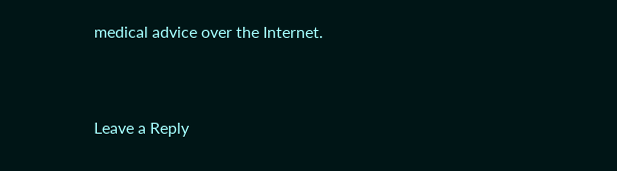medical advice over the Internet.


Leave a Reply